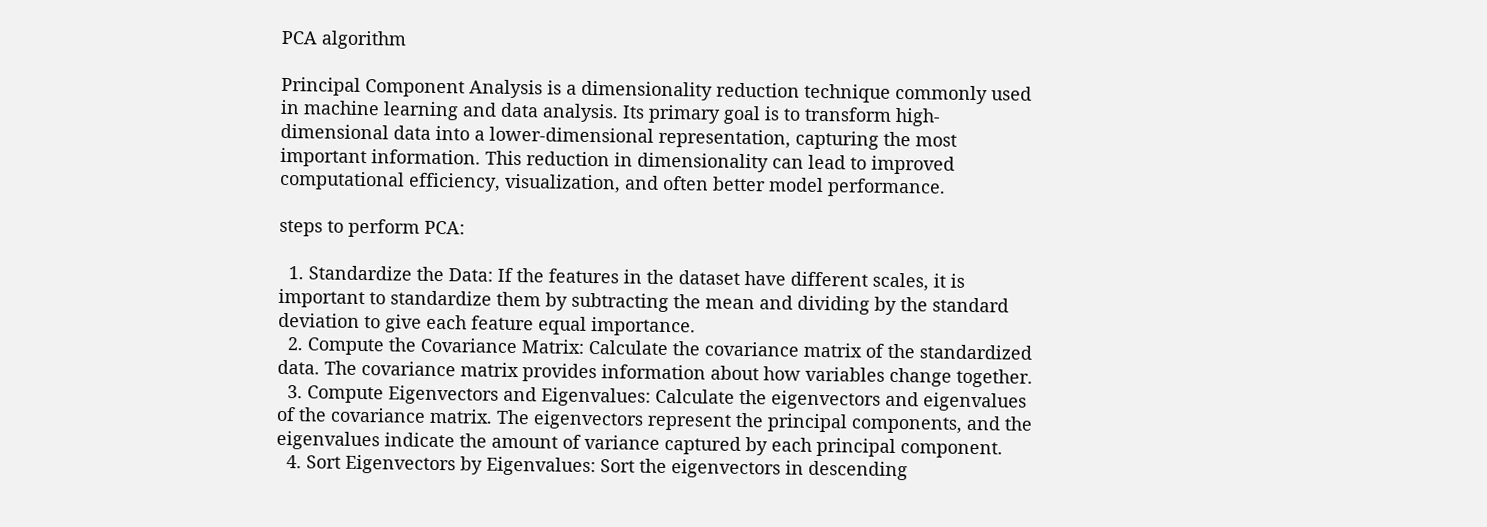PCA algorithm

Principal Component Analysis is a dimensionality reduction technique commonly used in machine learning and data analysis. Its primary goal is to transform high-dimensional data into a lower-dimensional representation, capturing the most important information. This reduction in dimensionality can lead to improved computational efficiency, visualization, and often better model performance.

steps to perform PCA:

  1. Standardize the Data: If the features in the dataset have different scales, it is important to standardize them by subtracting the mean and dividing by the standard deviation to give each feature equal importance.
  2. Compute the Covariance Matrix: Calculate the covariance matrix of the standardized data. The covariance matrix provides information about how variables change together.
  3. Compute Eigenvectors and Eigenvalues: Calculate the eigenvectors and eigenvalues of the covariance matrix. The eigenvectors represent the principal components, and the eigenvalues indicate the amount of variance captured by each principal component.
  4. Sort Eigenvectors by Eigenvalues: Sort the eigenvectors in descending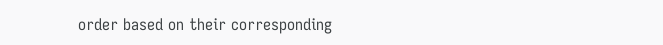order based on their corresponding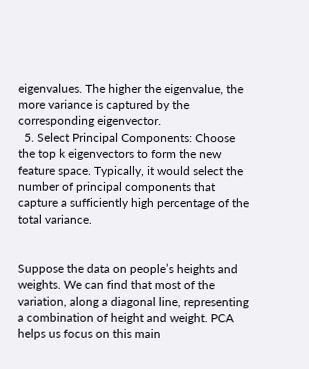eigenvalues. The higher the eigenvalue, the more variance is captured by the corresponding eigenvector.
  5. Select Principal Components: Choose the top k eigenvectors to form the new feature space. Typically, it would select the number of principal components that capture a sufficiently high percentage of the total variance.


Suppose the data on people’s heights and weights. We can find that most of the variation, along a diagonal line, representing a combination of height and weight. PCA helps us focus on this main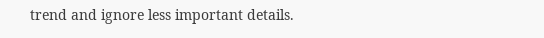trend and ignore less important details.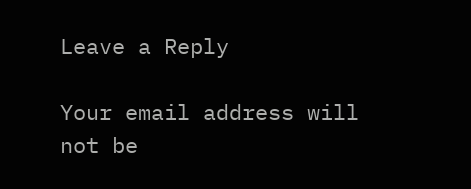Leave a Reply

Your email address will not be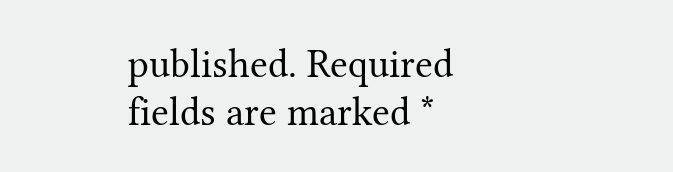published. Required fields are marked *